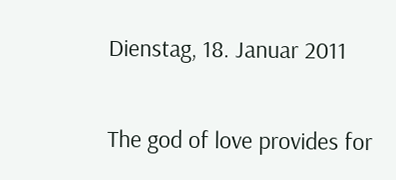Dienstag, 18. Januar 2011

The god of love provides for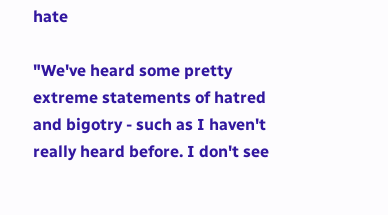hate

"We've heard some pretty extreme statements of hatred and bigotry - such as I haven't really heard before. I don't see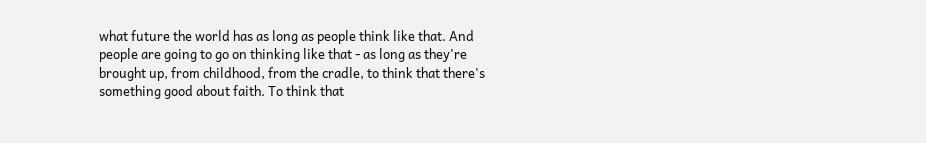what future the world has as long as people think like that. And people are going to go on thinking like that - as long as they're brought up, from childhood, from the cradle, to think that there's something good about faith. To think that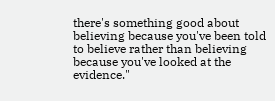there's something good about believing because you've been told to believe rather than believing because you've looked at the evidence."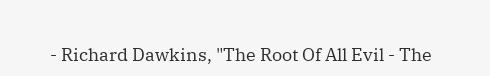- Richard Dawkins, "The Root Of All Evil - The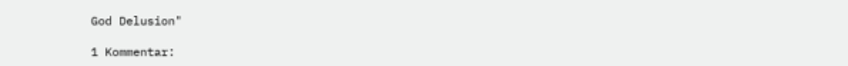God Delusion"

1 Kommentar: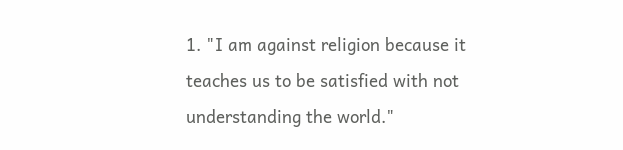1. "I am against religion because it teaches us to be satisfied with not understanding the world."